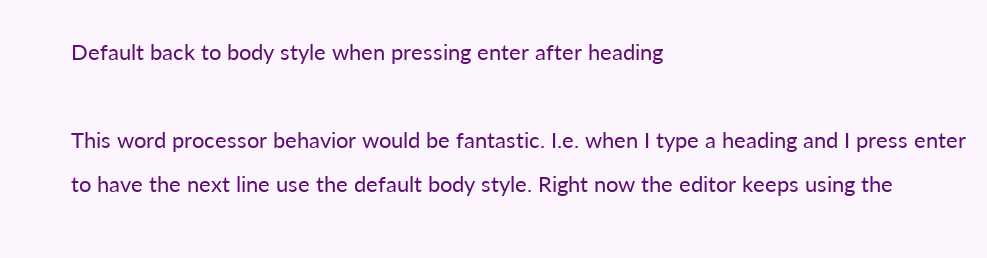Default back to body style when pressing enter after heading

This word processor behavior would be fantastic. I.e. when I type a heading and I press enter to have the next line use the default body style. Right now the editor keeps using the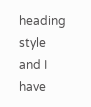heading style and I have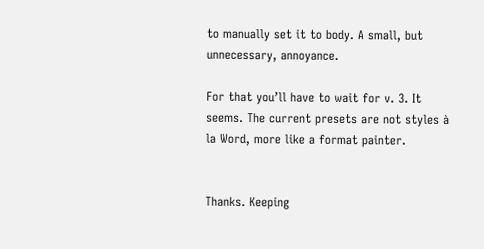to manually set it to body. A small, but unnecessary, annoyance.

For that you’ll have to wait for v. 3. It seems. The current presets are not styles à la Word, more like a format painter.


Thanks. Keeping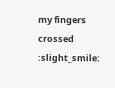my fingers crossed :slight_smile: